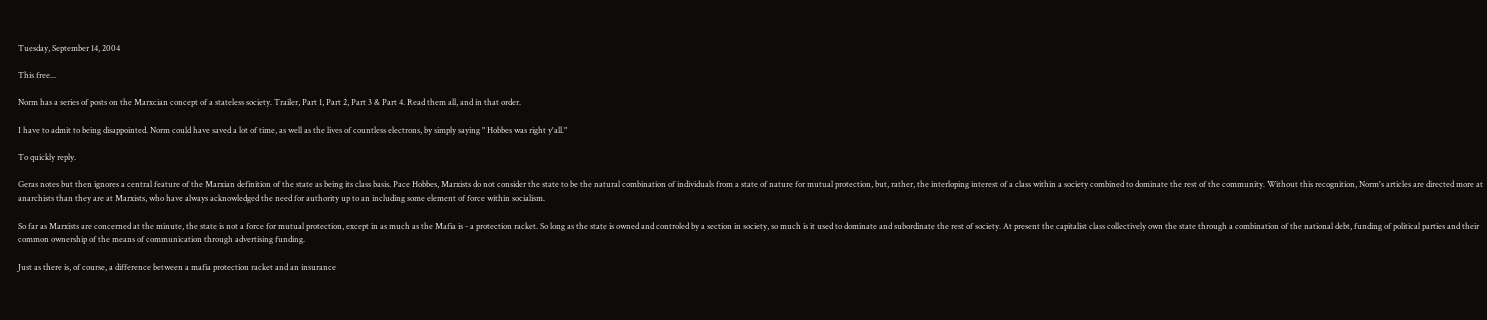Tuesday, September 14, 2004

This free...

Norm has a series of posts on the Marxcian concept of a stateless society. Trailer, Part 1, Part 2, Part 3 & Part 4. Read them all, and in that order.

I have to admit to being disappointed. Norm could have saved a lot of time, as well as the lives of countless electrons, by simply saying " Hobbes was right y'all."

To quickly reply.

Geras notes but then ignores a central feature of the Marxian definition of the state as being its class basis. Pace Hobbes, Marxists do not consider the state to be the natural combination of individuals from a state of nature for mutual protection, but, rather, the interloping interest of a class within a society combined to dominate the rest of the community. Without this recognition, Norm's articles are directed more at anarchists than they are at Marxists, who have always acknowledged the need for authority up to an including some element of force within socialism.

So far as Marxists are concerned at the minute, the state is not a force for mutual protection, except in as much as the Mafia is - a protection racket. So long as the state is owned and controled by a section in society, so much is it used to dominate and subordinate the rest of society. At present the capitalist class collectively own the state through a combination of the national debt, funding of political parties and their common ownership of the means of communication through advertising funding.

Just as there is, of course, a difference between a mafia protection racket and an insurance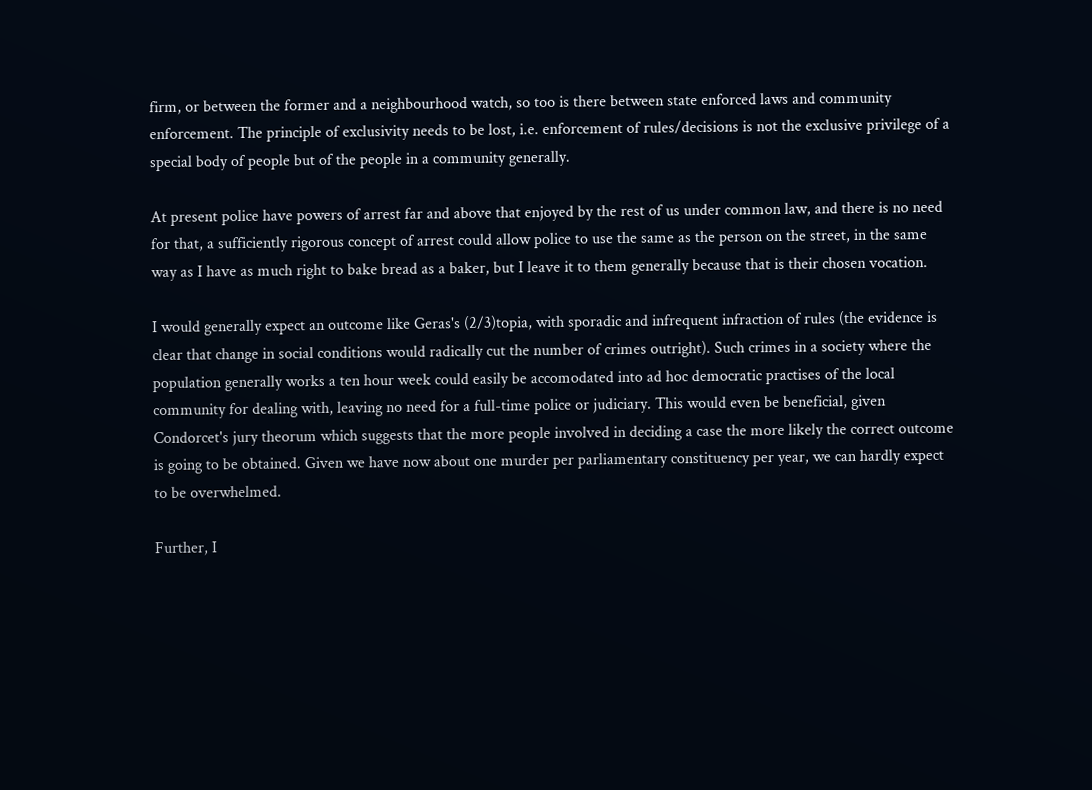firm, or between the former and a neighbourhood watch, so too is there between state enforced laws and community enforcement. The principle of exclusivity needs to be lost, i.e. enforcement of rules/decisions is not the exclusive privilege of a special body of people but of the people in a community generally.

At present police have powers of arrest far and above that enjoyed by the rest of us under common law, and there is no need for that, a sufficiently rigorous concept of arrest could allow police to use the same as the person on the street, in the same way as I have as much right to bake bread as a baker, but I leave it to them generally because that is their chosen vocation.

I would generally expect an outcome like Geras's (2/3)topia, with sporadic and infrequent infraction of rules (the evidence is clear that change in social conditions would radically cut the number of crimes outright). Such crimes in a society where the population generally works a ten hour week could easily be accomodated into ad hoc democratic practises of the local community for dealing with, leaving no need for a full-time police or judiciary. This would even be beneficial, given Condorcet's jury theorum which suggests that the more people involved in deciding a case the more likely the correct outcome is going to be obtained. Given we have now about one murder per parliamentary constituency per year, we can hardly expect to be overwhelmed.

Further, I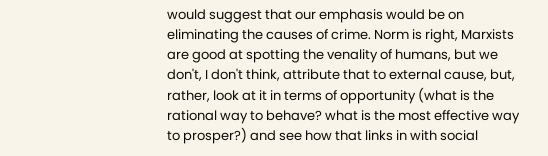would suggest that our emphasis would be on eliminating the causes of crime. Norm is right, Marxists are good at spotting the venality of humans, but we don't, I don't think, attribute that to external cause, but, rather, look at it in terms of opportunity (what is the rational way to behave? what is the most effective way to prosper?) and see how that links in with social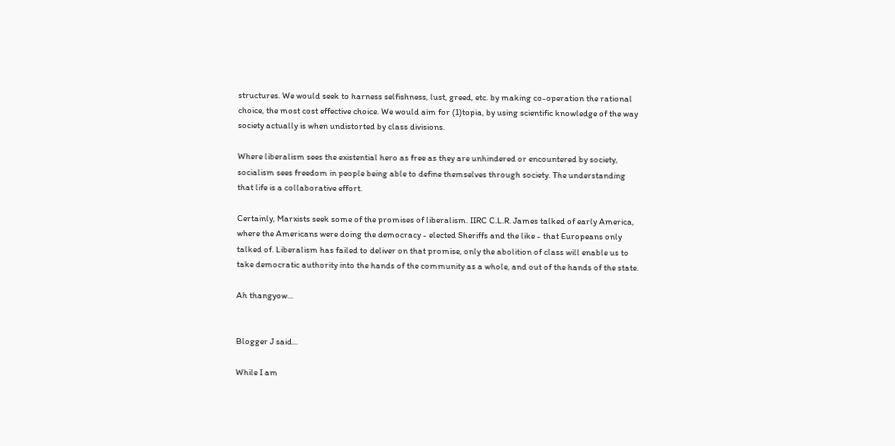structures. We would seek to harness selfishness, lust, greed, etc. by making co-operation the rational choice, the most cost effective choice. We would aim for (1)topia, by using scientific knowledge of the way society actually is when undistorted by class divisions.

Where liberalism sees the existential hero as free as they are unhindered or encountered by society, socialism sees freedom in people being able to define themselves through society. The understanding that life is a collaborative effort.

Certainly, Marxists seek some of the promises of liberalism. IIRC C.L.R. James talked of early America, where the Americans were doing the democracy - elected Sheriffs and the like - that Europeans only talked of. Liberalism has failed to deliver on that promise, only the abolition of class will enable us to take democratic authority into the hands of the community as a whole, and out of the hands of the state.

Ah thangyow...


Blogger J said...

While I am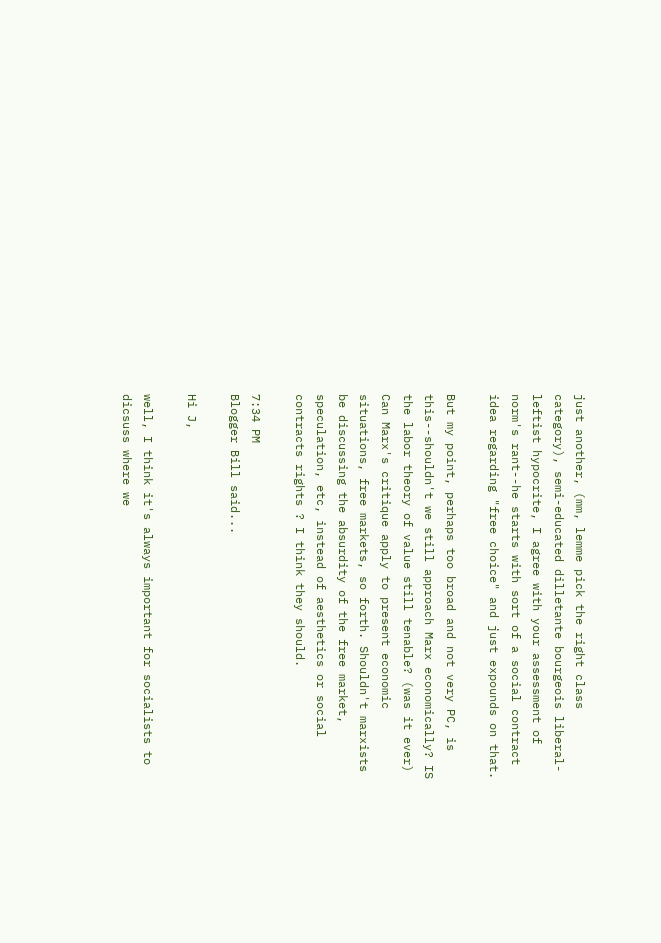just another, (mm, lemme pick the right class category), semi-educated dilletante bourgeois liberal-leftist hypocrite, I agree with your assessment of norm's rant--he starts with sort of a social contract idea regarding "free choice" and just expounds on that.

But my point, perhaps too broad and not very PC, is this--shouldn't we still approach Marx economically? IS the labor theory of value still tenable? (was it ever) Can Marx's critique apply to present economic situations, free markets, so forth. Shouldn't marxists be discussing the absurdity of the free market, speculation, etc, instead of aesthetics or social contracts rights ? I think they should.

7:34 PM
Blogger Bill said...

Hi J,

well, I think it's always important for socialists to dicsuss where we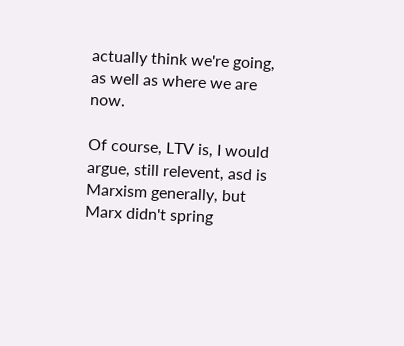actually think we're going, as well as where we are now.

Of course, LTV is, I would argue, still relevent, asd is Marxism generally, but Marx didn't spring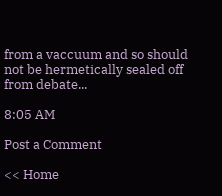from a vaccuum and so should not be hermetically sealed off from debate...

8:05 AM

Post a Comment

<< Home